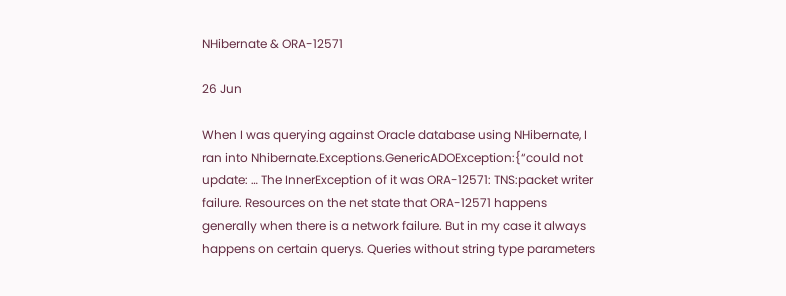NHibernate & ORA-12571

26 Jun

When I was querying against Oracle database using NHibernate, I ran into Nhibernate.Exceptions.GenericADOException:{“could not update: … The InnerException of it was ORA-12571: TNS:packet writer failure. Resources on the net state that ORA-12571 happens generally when there is a network failure. But in my case it always happens on certain querys. Queries without string type parameters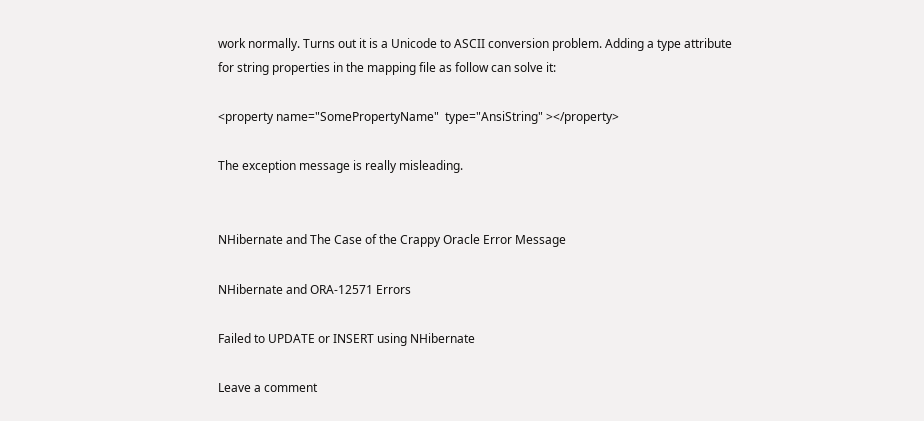work normally. Turns out it is a Unicode to ASCII conversion problem. Adding a type attribute for string properties in the mapping file as follow can solve it:

<property name="SomePropertyName"  type="AnsiString" ></property>

The exception message is really misleading.


NHibernate and The Case of the Crappy Oracle Error Message

NHibernate and ORA-12571 Errors

Failed to UPDATE or INSERT using NHibernate

Leave a comment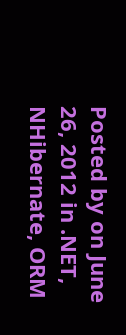Posted by on June 26, 2012 in .NET, NHibernate, ORM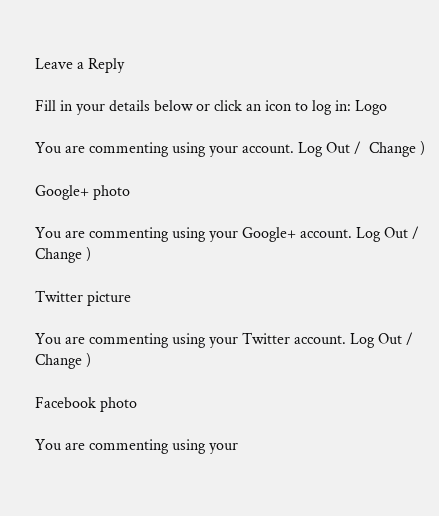Leave a Reply

Fill in your details below or click an icon to log in: Logo

You are commenting using your account. Log Out /  Change )

Google+ photo

You are commenting using your Google+ account. Log Out /  Change )

Twitter picture

You are commenting using your Twitter account. Log Out /  Change )

Facebook photo

You are commenting using your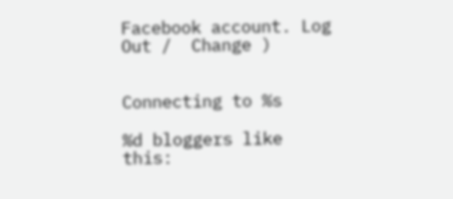Facebook account. Log Out /  Change )


Connecting to %s

%d bloggers like this: